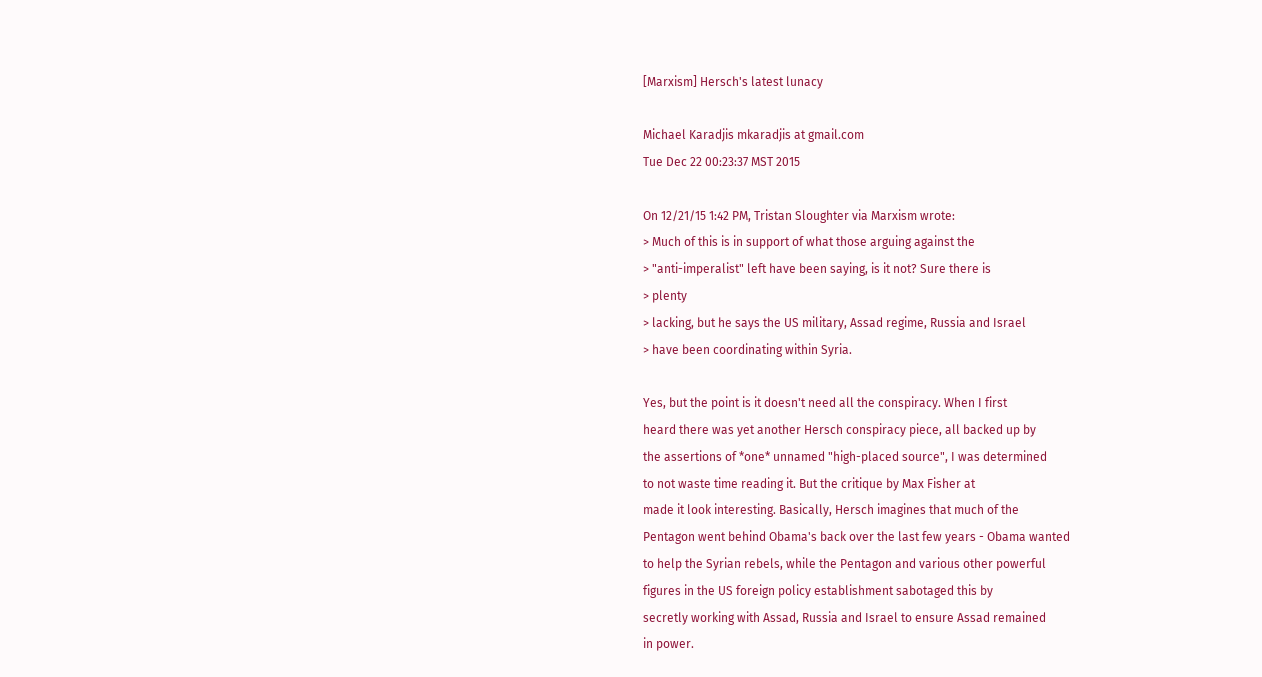[Marxism] Hersch's latest lunacy

Michael Karadjis mkaradjis at gmail.com
Tue Dec 22 00:23:37 MST 2015

On 12/21/15 1:42 PM, Tristan Sloughter via Marxism wrote:
> Much of this is in support of what those arguing against the
> "anti-imperalist" left have been saying, is it not? Sure there is
> plenty
> lacking, but he says the US military, Assad regime, Russia and Israel
> have been coordinating within Syria.

Yes, but the point is it doesn't need all the conspiracy. When I first
heard there was yet another Hersch conspiracy piece, all backed up by
the assertions of *one* unnamed "high-placed source", I was determined
to not waste time reading it. But the critique by Max Fisher at
made it look interesting. Basically, Hersch imagines that much of the
Pentagon went behind Obama's back over the last few years - Obama wanted
to help the Syrian rebels, while the Pentagon and various other powerful
figures in the US foreign policy establishment sabotaged this by
secretly working with Assad, Russia and Israel to ensure Assad remained
in power.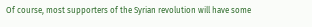Of course, most supporters of the Syrian revolution will have some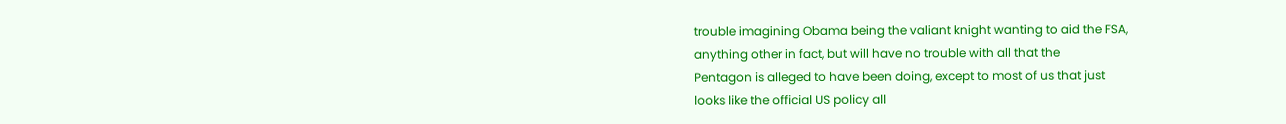trouble imagining Obama being the valiant knight wanting to aid the FSA,
anything other in fact, but will have no trouble with all that the
Pentagon is alleged to have been doing, except to most of us that just
looks like the official US policy all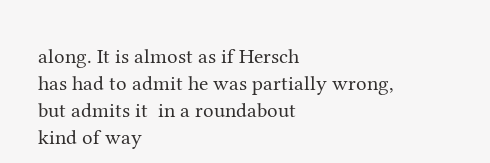along. It is almost as if Hersch
has had to admit he was partially wrong, but admits it  in a roundabout
kind of way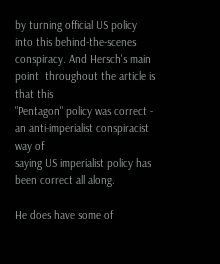by turning official US policy into this behind-the-scenes
conspiracy. And Hersch's main point  throughout the article is that this
"Pentagon" policy was correct - an anti-imperialist conspiracist way of
saying US imperialist policy has been correct all along.

He does have some of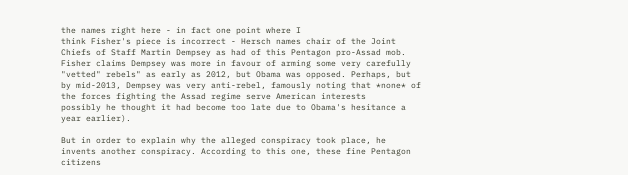the names right here - in fact one point where I
think Fisher's piece is incorrect - Hersch names chair of the Joint
Chiefs of Staff Martin Dempsey as had of this Pentagon pro-Assad mob.
Fisher claims Dempsey was more in favour of arming some very carefully
"vetted" rebels" as early as 2012, but Obama was opposed. Perhaps, but
by mid-2013, Dempsey was very anti-rebel, famously noting that *none* of
the forces fighting the Assad regime serve American interests
possibly he thought it had become too late due to Obama's hesitance a
year earlier).

But in order to explain why the alleged conspiracy took place, he
invents another conspiracy. According to this one, these fine Pentagon
citizens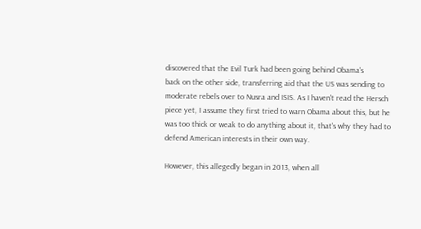discovered that the Evil Turk had been going behind Obama's
back on the other side, transferring aid that the US was sending to
moderate rebels over to Nusra and ISIS. As I haven't read the Hersch
piece yet, I assume they first tried to warn Obama about this, but he
was too thick or weak to do anything about it, that's why they had to
defend American interests in their own way.

However, this allegedly began in 2013, when all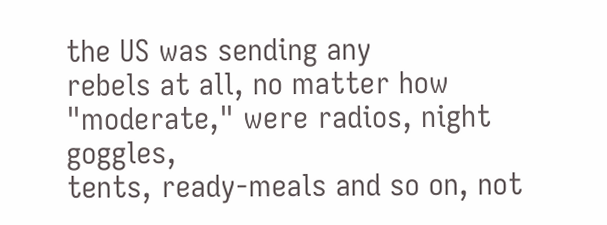the US was sending any
rebels at all, no matter how "moderate," were radios, night goggles,
tents, ready-meals and so on, not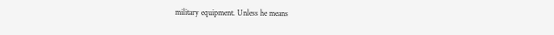military equipment. Unless he means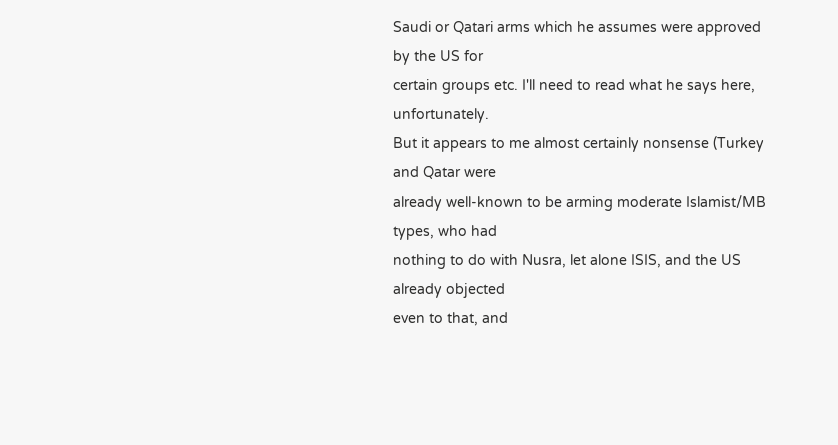Saudi or Qatari arms which he assumes were approved by the US for
certain groups etc. I'll need to read what he says here, unfortunately.
But it appears to me almost certainly nonsense (Turkey and Qatar were
already well-known to be arming moderate Islamist/MB types, who had
nothing to do with Nusra, let alone ISIS, and the US already objected
even to that, and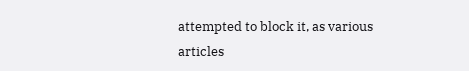attempted to block it, as various articles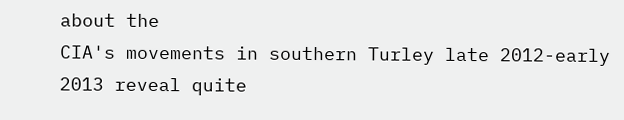about the
CIA's movements in southern Turley late 2012-early 2013 reveal quite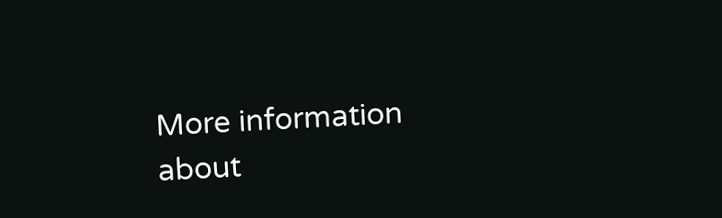More information about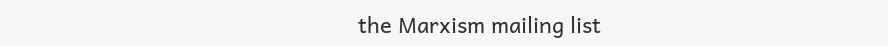the Marxism mailing list